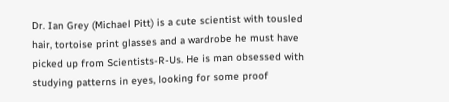Dr. Ian Grey (Michael Pitt) is a cute scientist with tousled hair, tortoise print glasses and a wardrobe he must have picked up from Scientists-R-Us. He is man obsessed with studying patterns in eyes, looking for some proof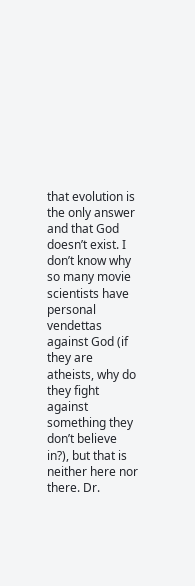that evolution is the only answer and that God doesn’t exist. I don’t know why so many movie scientists have personal vendettas against God (if they are atheists, why do they fight against something they don’t believe in?), but that is neither here nor there. Dr.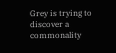Grey is trying to discover a commonality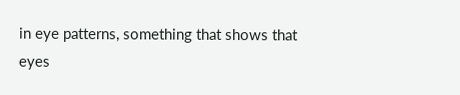in eye patterns, something that shows that eyes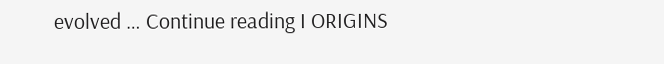evolved … Continue reading I ORIGINS